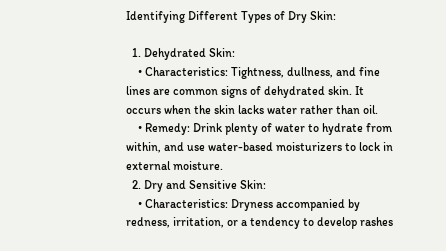Identifying Different Types of Dry Skin:

  1. Dehydrated Skin:
    • Characteristics: Tightness, dullness, and fine lines are common signs of dehydrated skin. It occurs when the skin lacks water rather than oil.
    • Remedy: Drink plenty of water to hydrate from within, and use water-based moisturizers to lock in external moisture.
  2. Dry and Sensitive Skin:
    • Characteristics: Dryness accompanied by redness, irritation, or a tendency to develop rashes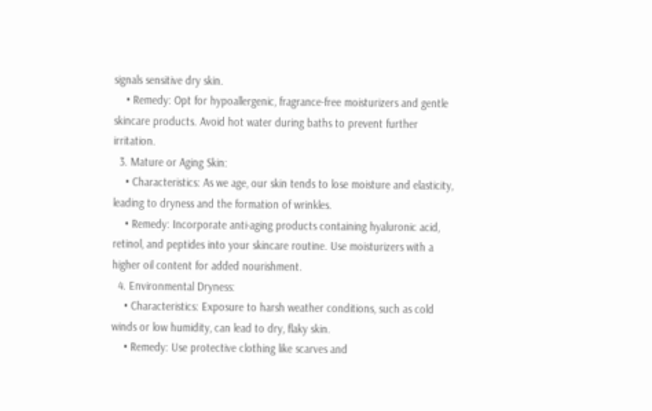signals sensitive dry skin.
    • Remedy: Opt for hypoallergenic, fragrance-free moisturizers and gentle skincare products. Avoid hot water during baths to prevent further irritation.
  3. Mature or Aging Skin:
    • Characteristics: As we age, our skin tends to lose moisture and elasticity, leading to dryness and the formation of wrinkles.
    • Remedy: Incorporate anti-aging products containing hyaluronic acid, retinol, and peptides into your skincare routine. Use moisturizers with a higher oil content for added nourishment.
  4. Environmental Dryness:
    • Characteristics: Exposure to harsh weather conditions, such as cold winds or low humidity, can lead to dry, flaky skin.
    • Remedy: Use protective clothing like scarves and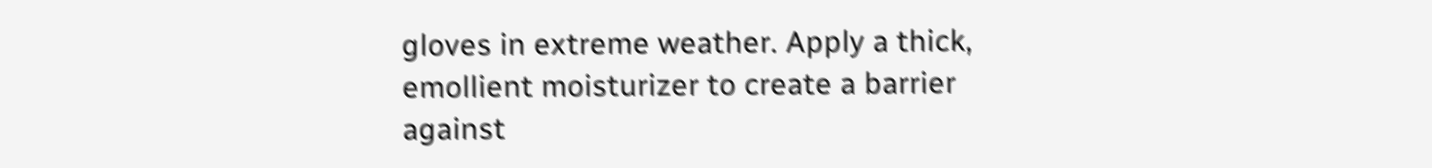gloves in extreme weather. Apply a thick, emollient moisturizer to create a barrier against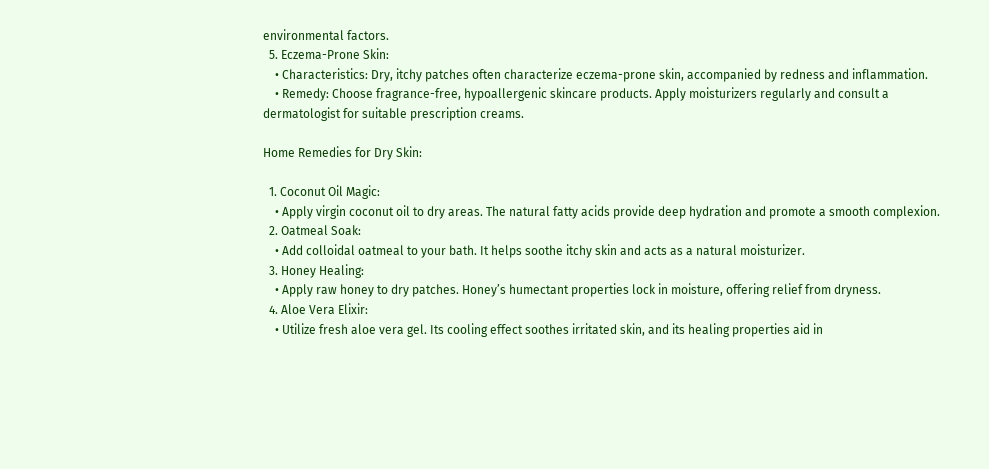environmental factors.
  5. Eczema-Prone Skin:
    • Characteristics: Dry, itchy patches often characterize eczema-prone skin, accompanied by redness and inflammation.
    • Remedy: Choose fragrance-free, hypoallergenic skincare products. Apply moisturizers regularly and consult a dermatologist for suitable prescription creams.

Home Remedies for Dry Skin:

  1. Coconut Oil Magic:
    • Apply virgin coconut oil to dry areas. The natural fatty acids provide deep hydration and promote a smooth complexion.
  2. Oatmeal Soak:
    • Add colloidal oatmeal to your bath. It helps soothe itchy skin and acts as a natural moisturizer.
  3. Honey Healing:
    • Apply raw honey to dry patches. Honey’s humectant properties lock in moisture, offering relief from dryness.
  4. Aloe Vera Elixir:
    • Utilize fresh aloe vera gel. Its cooling effect soothes irritated skin, and its healing properties aid in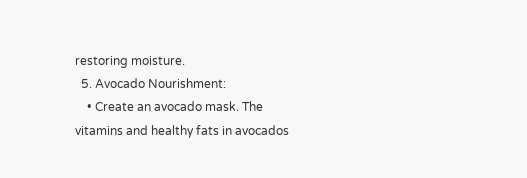restoring moisture.
  5. Avocado Nourishment:
    • Create an avocado mask. The vitamins and healthy fats in avocados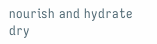nourish and hydrate dry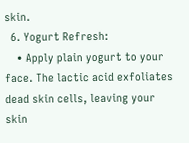skin.
  6. Yogurt Refresh:
    • Apply plain yogurt to your face. The lactic acid exfoliates dead skin cells, leaving your skin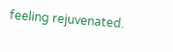feeling rejuvenated.